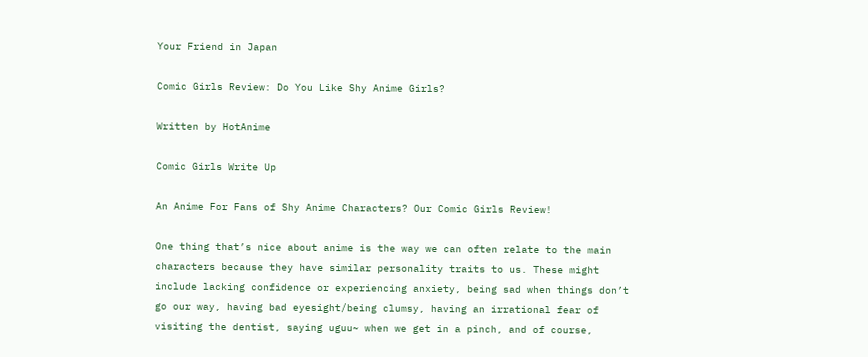Your Friend in Japan

Comic Girls Review: Do You Like Shy Anime Girls?

Written by HotAnime

Comic Girls Write Up

An Anime For Fans of Shy Anime Characters? Our Comic Girls Review!

One thing that’s nice about anime is the way we can often relate to the main characters because they have similar personality traits to us. These might include lacking confidence or experiencing anxiety, being sad when things don’t go our way, having bad eyesight/being clumsy, having an irrational fear of visiting the dentist, saying uguu~ when we get in a pinch, and of course,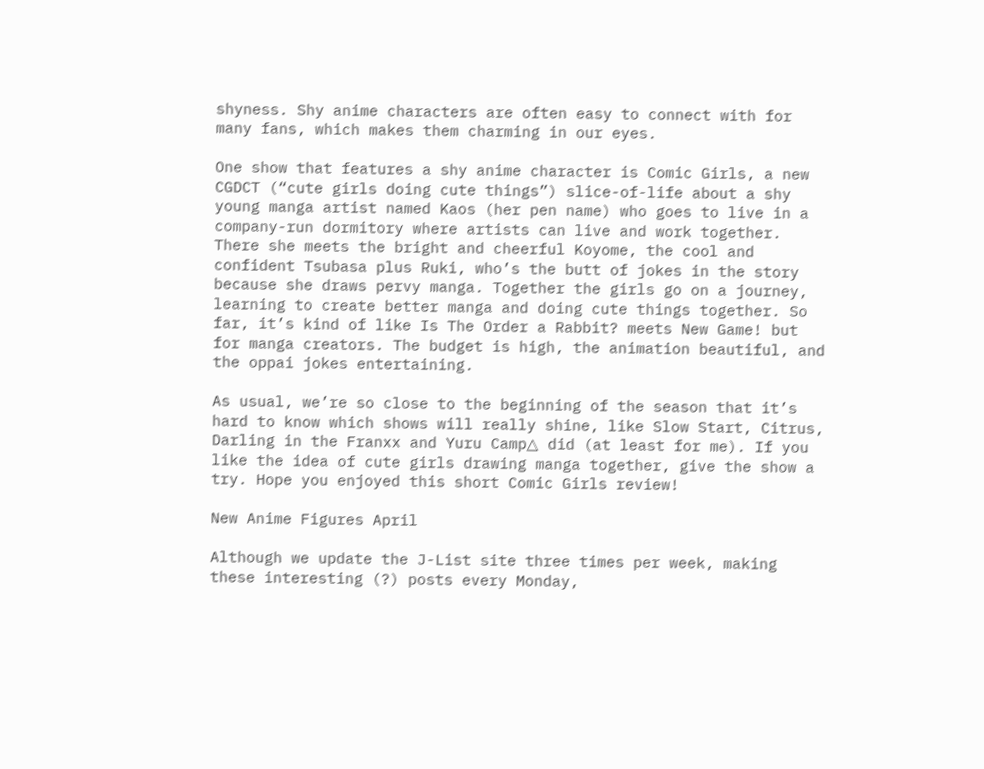shyness. Shy anime characters are often easy to connect with for many fans, which makes them charming in our eyes.

One show that features a shy anime character is Comic Girls, a new CGDCT (“cute girls doing cute things”) slice-of-life about a shy young manga artist named Kaos (her pen name) who goes to live in a company-run dormitory where artists can live and work together. There she meets the bright and cheerful Koyome, the cool and confident Tsubasa plus Ruki, who’s the butt of jokes in the story because she draws pervy manga. Together the girls go on a journey, learning to create better manga and doing cute things together. So far, it’s kind of like Is The Order a Rabbit? meets New Game! but for manga creators. The budget is high, the animation beautiful, and the oppai jokes entertaining.

As usual, we’re so close to the beginning of the season that it’s hard to know which shows will really shine, like Slow Start, Citrus, Darling in the Franxx and Yuru Camp△ did (at least for me). If you like the idea of cute girls drawing manga together, give the show a try. Hope you enjoyed this short Comic Girls review!

New Anime Figures April

Although we update the J-List site three times per week, making these interesting (?) posts every Monday,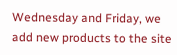Wednesday and Friday, we add new products to the site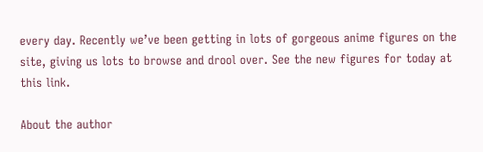every day. Recently we’ve been getting in lots of gorgeous anime figures on the site, giving us lots to browse and drool over. See the new figures for today at this link.

About the author